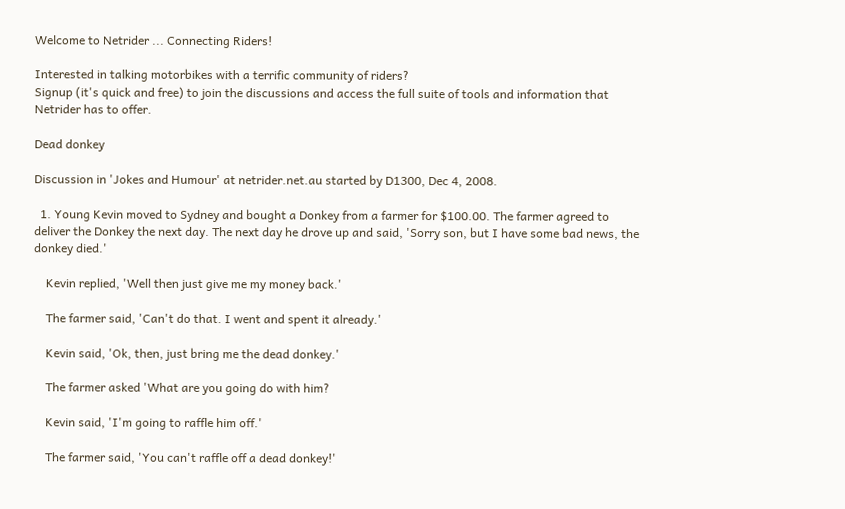Welcome to Netrider ... Connecting Riders!

Interested in talking motorbikes with a terrific community of riders?
Signup (it's quick and free) to join the discussions and access the full suite of tools and information that Netrider has to offer.

Dead donkey

Discussion in 'Jokes and Humour' at netrider.net.au started by D1300, Dec 4, 2008.

  1. Young Kevin moved to Sydney and bought a Donkey from a farmer for $100.00. The farmer agreed to deliver the Donkey the next day. The next day he drove up and said, 'Sorry son, but I have some bad news, the donkey died.'

    Kevin replied, 'Well then just give me my money back.'

    The farmer said, 'Can't do that. I went and spent it already.'

    Kevin said, 'Ok, then, just bring me the dead donkey.'

    The farmer asked 'What are you going do with him?

    Kevin said, 'I'm going to raffle him off.'

    The farmer said, 'You can't raffle off a dead donkey!'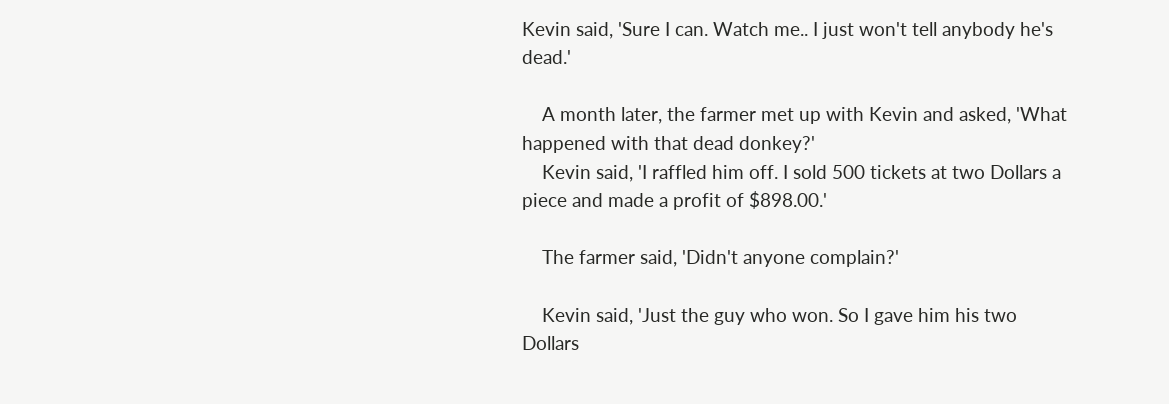Kevin said, 'Sure I can. Watch me.. I just won't tell anybody he's dead.'

    A month later, the farmer met up with Kevin and asked, 'What happened with that dead donkey?'
    Kevin said, 'I raffled him off. I sold 500 tickets at two Dollars a piece and made a profit of $898.00.'

    The farmer said, 'Didn't anyone complain?'

    Kevin said, 'Just the guy who won. So I gave him his two Dollars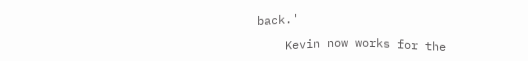back.'

    Kevin now works for the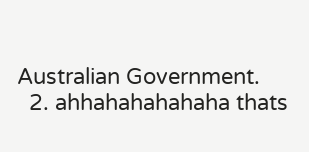Australian Government.
  2. ahhahahahahaha thats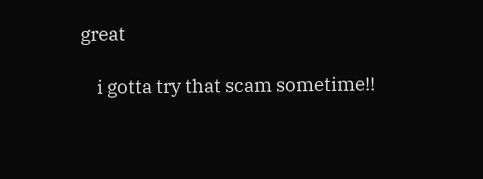great

    i gotta try that scam sometime!!